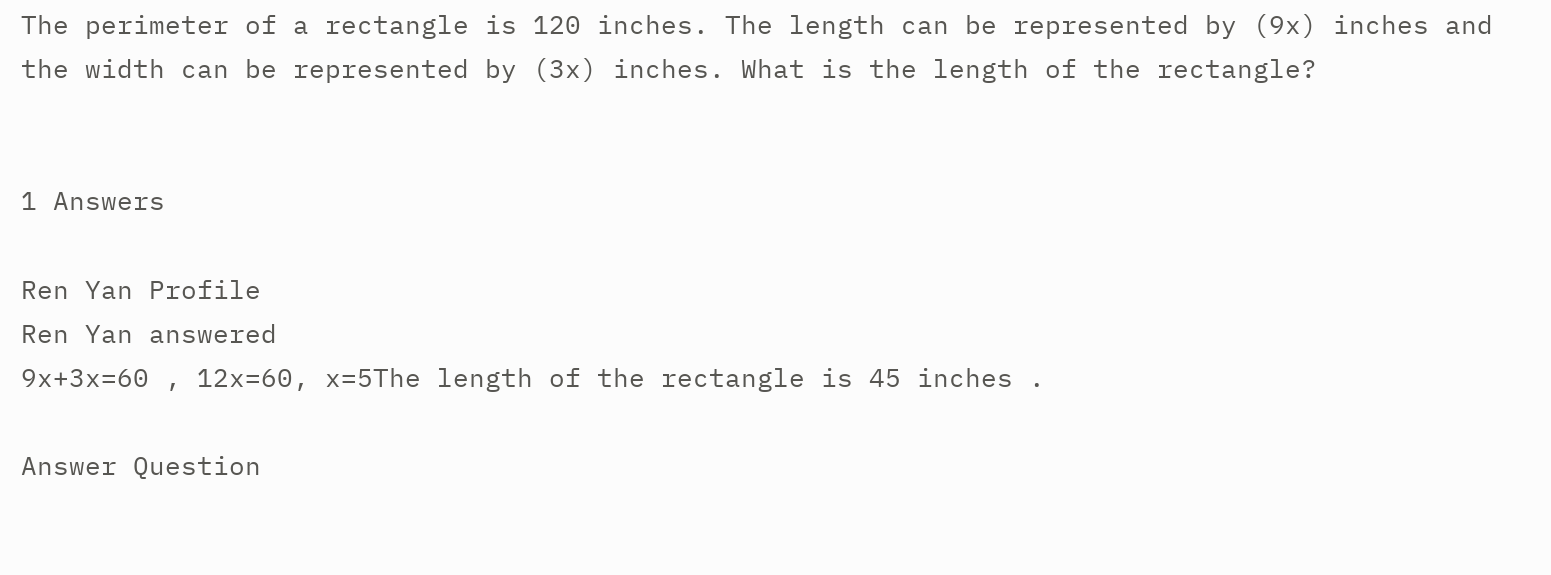The perimeter of a rectangle is 120 inches. The length can be represented by (9x) inches and the width can be represented by (3x) inches. What is the length of the rectangle?


1 Answers

Ren Yan Profile
Ren Yan answered
9x+3x=60 , 12x=60, x=5The length of the rectangle is 45 inches .

Answer Question